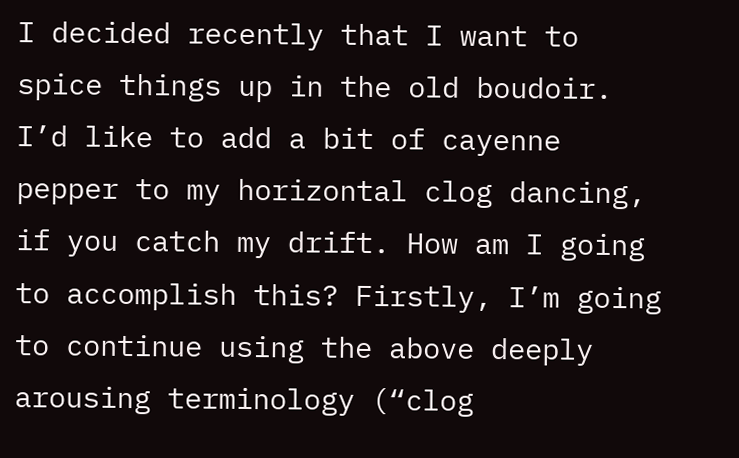I decided recently that I want to spice things up in the old boudoir. I’d like to add a bit of cayenne pepper to my horizontal clog dancing, if you catch my drift. How am I going to accomplish this? Firstly, I’m going to continue using the above deeply arousing terminology (“clog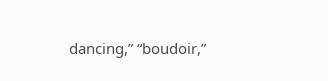dancing,” “boudoir,”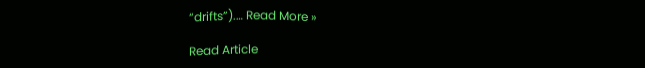“drifts”).… Read More »

Read Article